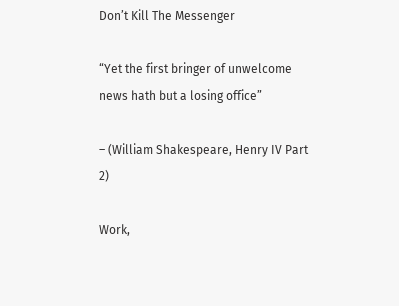Don’t Kill The Messenger

“Yet the first bringer of unwelcome news hath but a losing office”

– (William Shakespeare, Henry IV Part 2)

Work,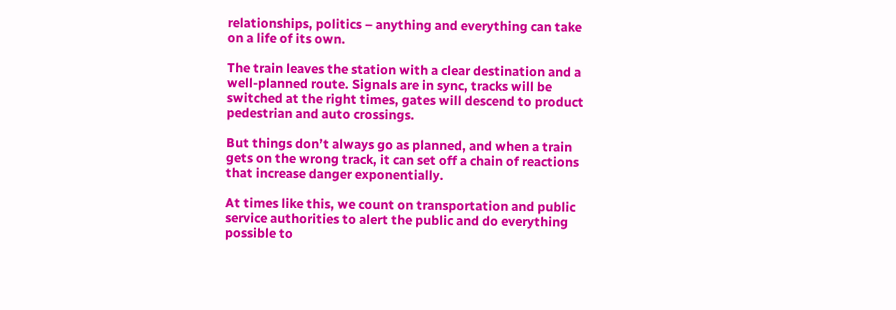relationships, politics – anything and everything can take on a life of its own.

The train leaves the station with a clear destination and a well-planned route. Signals are in sync, tracks will be switched at the right times, gates will descend to product pedestrian and auto crossings.

But things don’t always go as planned, and when a train gets on the wrong track, it can set off a chain of reactions that increase danger exponentially.

At times like this, we count on transportation and public service authorities to alert the public and do everything possible to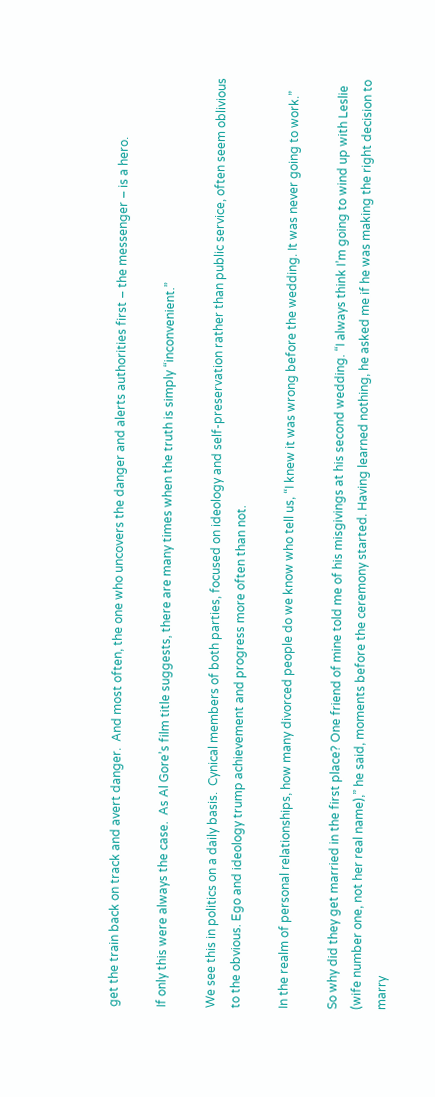get the train back on track and avert danger.  And most often, the one who uncovers the danger and alerts authorities first – the messenger – is a hero.

If only this were always the case.  As Al Gore’s film title suggests, there are many times when the truth is simply “inconvenient.”

We see this in politics on a daily basis.  Cynical members of both parties, focused on ideology and self-preservation rather than public service, often seem oblivious to the obvious. Ego and ideology trump achievement and progress more often than not.

In the realm of personal relationships, how many divorced people do we know who tell us, “I knew it was wrong before the wedding. It was never going to work.”

So why did they get married in the first place? One friend of mine told me of his misgivings at his second wedding. “I always think I’m going to wind up with Leslie (wife number one, not her real name),” he said, moments before the ceremony started. Having learned nothing, he asked me if he was making the right decision to marry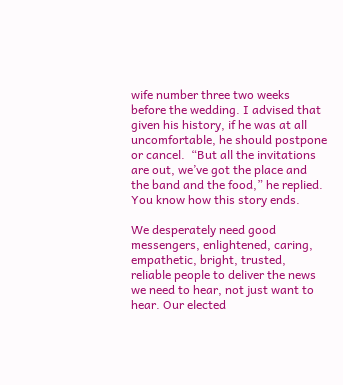wife number three two weeks before the wedding. I advised that given his history, if he was at all uncomfortable, he should postpone or cancel.  “But all the invitations are out, we’ve got the place and the band and the food,” he replied. You know how this story ends.

We desperately need good messengers, enlightened, caring, empathetic, bright, trusted, reliable people to deliver the news we need to hear, not just want to hear. Our elected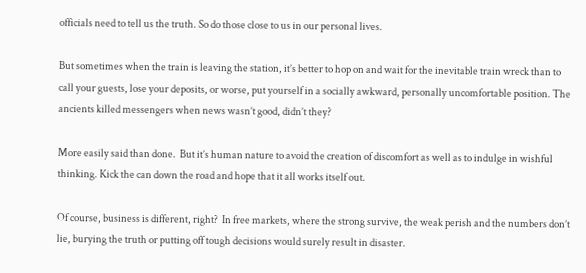officials need to tell us the truth. So do those close to us in our personal lives.

But sometimes when the train is leaving the station, it’s better to hop on and wait for the inevitable train wreck than to call your guests, lose your deposits, or worse, put yourself in a socially awkward, personally uncomfortable position. The ancients killed messengers when news wasn’t good, didn’t they?

More easily said than done.  But it’s human nature to avoid the creation of discomfort as well as to indulge in wishful thinking. Kick the can down the road and hope that it all works itself out.

Of course, business is different, right?  In free markets, where the strong survive, the weak perish and the numbers don’t lie, burying the truth or putting off tough decisions would surely result in disaster.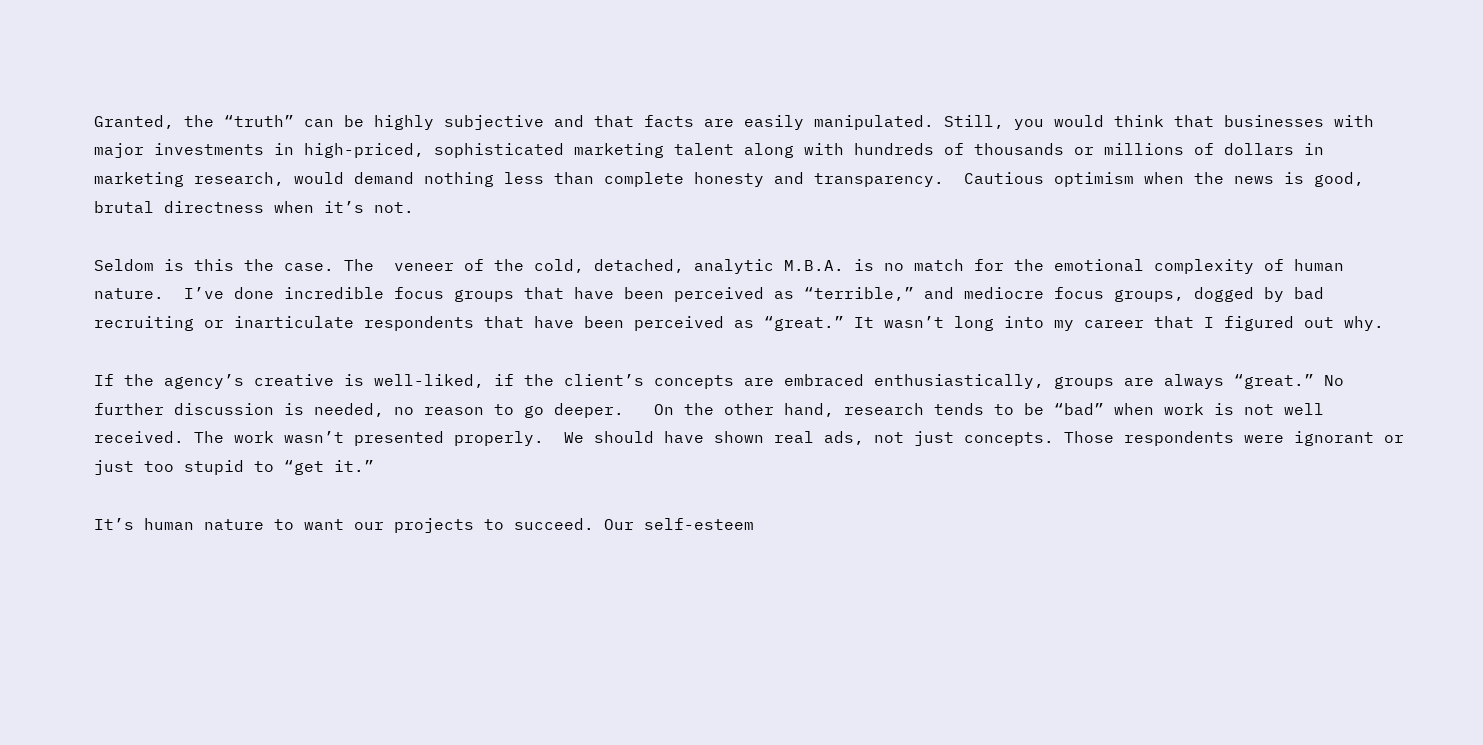Granted, the “truth” can be highly subjective and that facts are easily manipulated. Still, you would think that businesses with major investments in high-priced, sophisticated marketing talent along with hundreds of thousands or millions of dollars in marketing research, would demand nothing less than complete honesty and transparency.  Cautious optimism when the news is good, brutal directness when it’s not.

Seldom is this the case. The  veneer of the cold, detached, analytic M.B.A. is no match for the emotional complexity of human nature.  I’ve done incredible focus groups that have been perceived as “terrible,” and mediocre focus groups, dogged by bad recruiting or inarticulate respondents that have been perceived as “great.” It wasn’t long into my career that I figured out why.

If the agency’s creative is well-liked, if the client’s concepts are embraced enthusiastically, groups are always “great.” No further discussion is needed, no reason to go deeper.   On the other hand, research tends to be “bad” when work is not well received. The work wasn’t presented properly.  We should have shown real ads, not just concepts. Those respondents were ignorant or just too stupid to “get it.”

It’s human nature to want our projects to succeed. Our self-esteem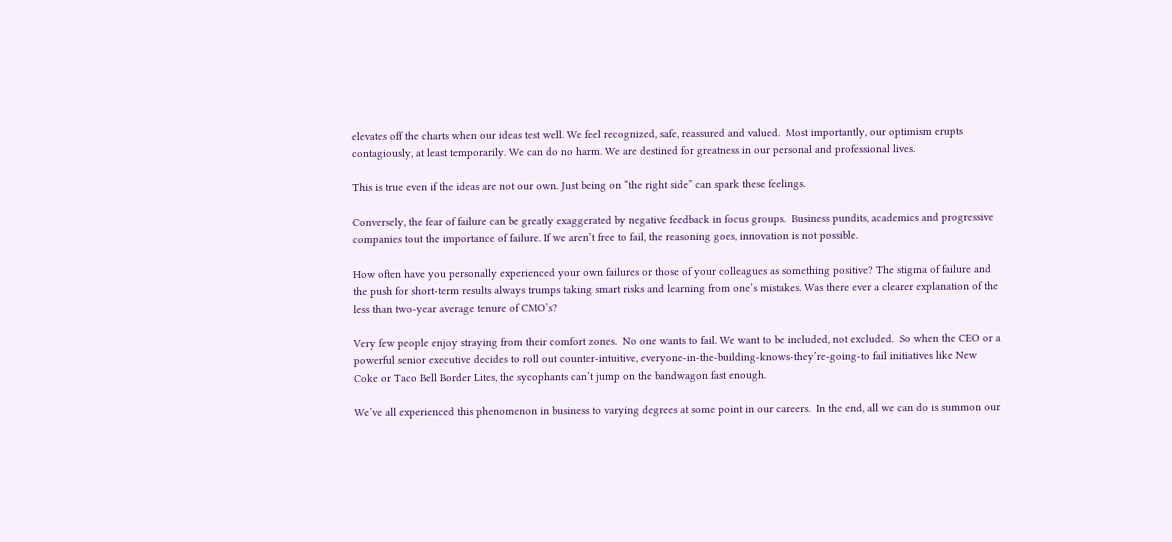elevates off the charts when our ideas test well. We feel recognized, safe, reassured and valued.  Most importantly, our optimism erupts contagiously, at least temporarily. We can do no harm. We are destined for greatness in our personal and professional lives.

This is true even if the ideas are not our own. Just being on “the right side” can spark these feelings.

Conversely, the fear of failure can be greatly exaggerated by negative feedback in focus groups.  Business pundits, academics and progressive companies tout the importance of failure. If we aren’t free to fail, the reasoning goes, innovation is not possible.

How often have you personally experienced your own failures or those of your colleagues as something positive? The stigma of failure and the push for short-term results always trumps taking smart risks and learning from one’s mistakes. Was there ever a clearer explanation of the less than two-year average tenure of CMO’s?

Very few people enjoy straying from their comfort zones.  No one wants to fail. We want to be included, not excluded.  So when the CEO or a powerful senior executive decides to roll out counter-intuitive, everyone-in-the-building-knows-they’re-going-to fail initiatives like New Coke or Taco Bell Border Lites, the sycophants can’t jump on the bandwagon fast enough.

We’ve all experienced this phenomenon in business to varying degrees at some point in our careers.  In the end, all we can do is summon our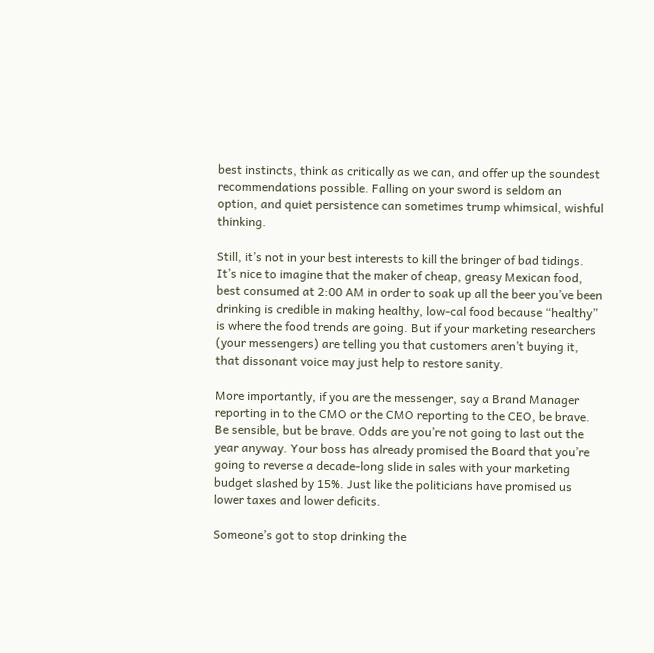best instincts, think as critically as we can, and offer up the soundest recommendations possible. Falling on your sword is seldom an option, and quiet persistence can sometimes trump whimsical, wishful thinking.

Still, it’s not in your best interests to kill the bringer of bad tidings. It’s nice to imagine that the maker of cheap, greasy Mexican food, best consumed at 2:00 AM in order to soak up all the beer you’ve been drinking is credible in making healthy, low-cal food because “healthy” is where the food trends are going. But if your marketing researchers (your messengers) are telling you that customers aren’t buying it, that dissonant voice may just help to restore sanity.

More importantly, if you are the messenger, say a Brand Manager reporting in to the CMO or the CMO reporting to the CEO, be brave. Be sensible, but be brave. Odds are you’re not going to last out the year anyway. Your boss has already promised the Board that you’re going to reverse a decade-long slide in sales with your marketing budget slashed by 15%. Just like the politicians have promised us lower taxes and lower deficits.

Someone’s got to stop drinking the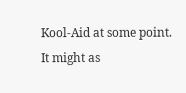Kool-Aid at some point. It might as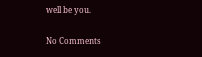well be you.

No Comments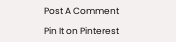Post A Comment

Pin It on Pinterest